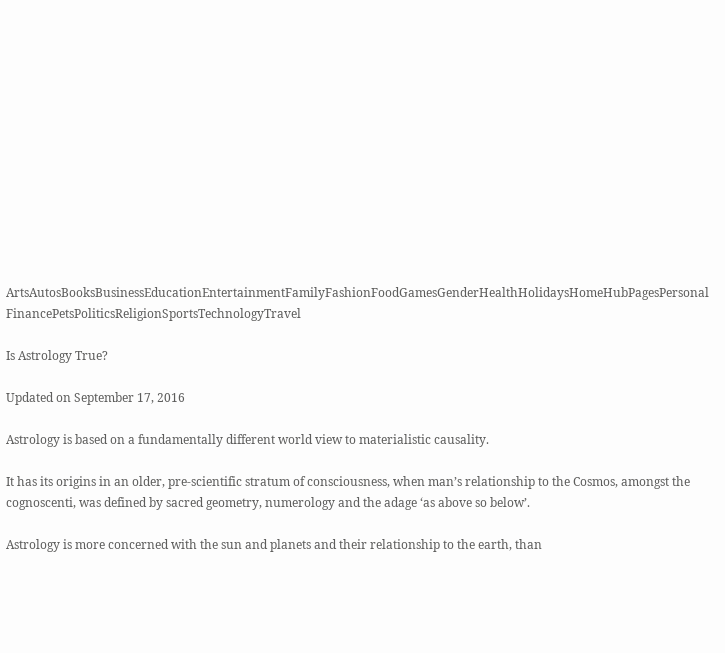ArtsAutosBooksBusinessEducationEntertainmentFamilyFashionFoodGamesGenderHealthHolidaysHomeHubPagesPersonal FinancePetsPoliticsReligionSportsTechnologyTravel

Is Astrology True?

Updated on September 17, 2016

Astrology is based on a fundamentally different world view to materialistic causality.

It has its origins in an older, pre-scientific stratum of consciousness, when man’s relationship to the Cosmos, amongst the cognoscenti, was defined by sacred geometry, numerology and the adage ‘as above so below’.

Astrology is more concerned with the sun and planets and their relationship to the earth, than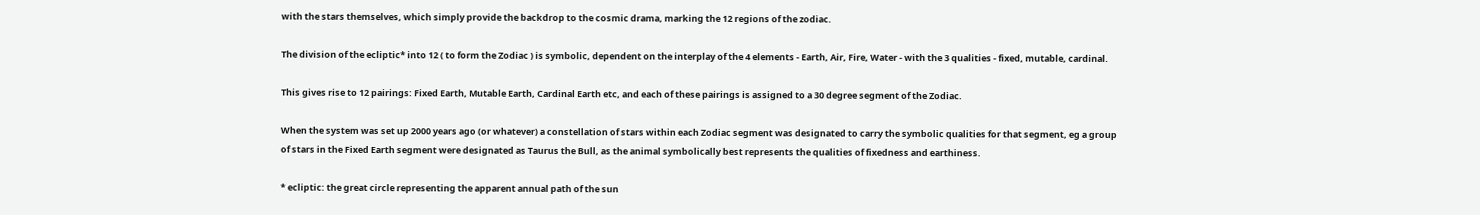with the stars themselves, which simply provide the backdrop to the cosmic drama, marking the 12 regions of the zodiac.

The division of the ecliptic* into 12 ( to form the Zodiac ) is symbolic, dependent on the interplay of the 4 elements - Earth, Air, Fire, Water - with the 3 qualities - fixed, mutable, cardinal.

This gives rise to 12 pairings: Fixed Earth, Mutable Earth, Cardinal Earth etc, and each of these pairings is assigned to a 30 degree segment of the Zodiac.

When the system was set up 2000 years ago (or whatever) a constellation of stars within each Zodiac segment was designated to carry the symbolic qualities for that segment, eg a group of stars in the Fixed Earth segment were designated as Taurus the Bull, as the animal symbolically best represents the qualities of fixedness and earthiness.

* ecliptic: the great circle representing the apparent annual path of the sun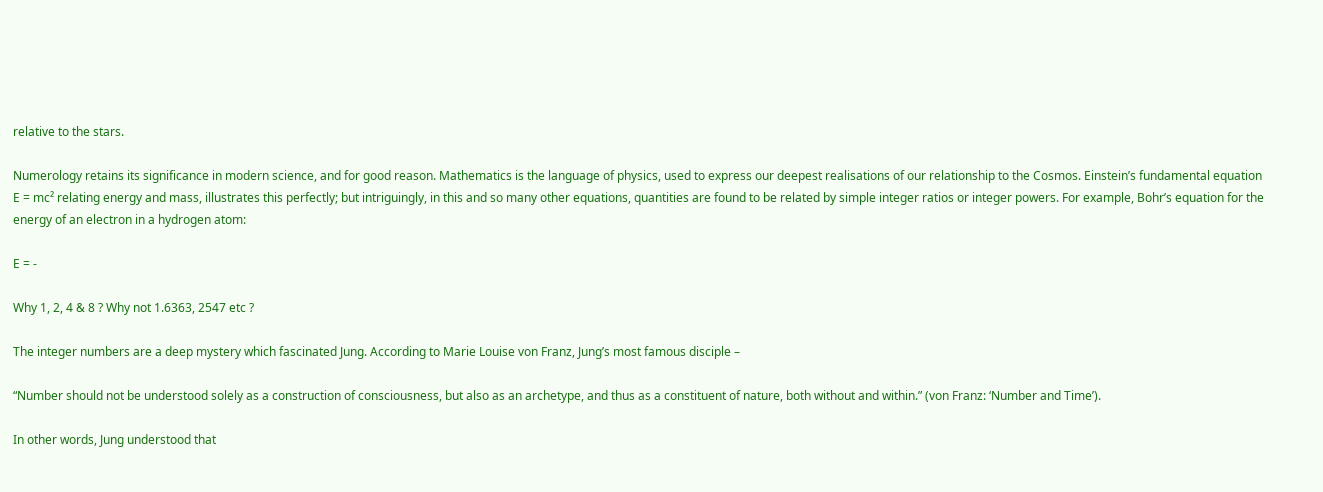relative to the stars.

Numerology retains its significance in modern science, and for good reason. Mathematics is the language of physics, used to express our deepest realisations of our relationship to the Cosmos. Einstein’s fundamental equation E = mc² relating energy and mass, illustrates this perfectly; but intriguingly, in this and so many other equations, quantities are found to be related by simple integer ratios or integer powers. For example, Bohr’s equation for the energy of an electron in a hydrogen atom:

E = -

Why 1, 2, 4 & 8 ? Why not 1.6363, 2547 etc ?

The integer numbers are a deep mystery which fascinated Jung. According to Marie Louise von Franz, Jung’s most famous disciple –

“Number should not be understood solely as a construction of consciousness, but also as an archetype, and thus as a constituent of nature, both without and within.” (von Franz: ‘Number and Time’).

In other words, Jung understood that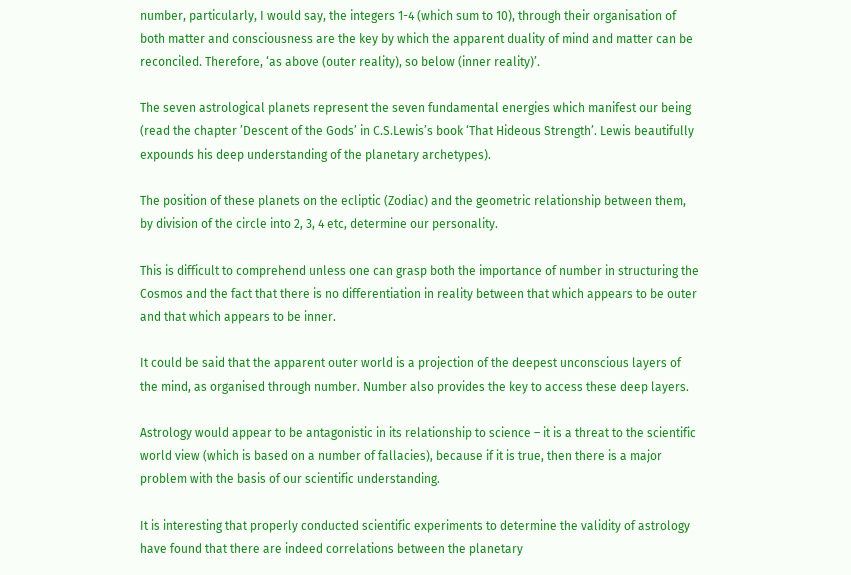number, particularly, I would say, the integers 1-4 (which sum to 10), through their organisation of both matter and consciousness are the key by which the apparent duality of mind and matter can be reconciled. Therefore, ‘as above (outer reality), so below (inner reality)’.

The seven astrological planets represent the seven fundamental energies which manifest our being (read the chapter ’Descent of the Gods’ in C.S.Lewis’s book ‘That Hideous Strength’. Lewis beautifully expounds his deep understanding of the planetary archetypes).

The position of these planets on the ecliptic (Zodiac) and the geometric relationship between them, by division of the circle into 2, 3, 4 etc, determine our personality.

This is difficult to comprehend unless one can grasp both the importance of number in structuring the Cosmos and the fact that there is no differentiation in reality between that which appears to be outer and that which appears to be inner.

It could be said that the apparent outer world is a projection of the deepest unconscious layers of the mind, as organised through number. Number also provides the key to access these deep layers.

Astrology would appear to be antagonistic in its relationship to science – it is a threat to the scientific world view (which is based on a number of fallacies), because if it is true, then there is a major problem with the basis of our scientific understanding.

It is interesting that properly conducted scientific experiments to determine the validity of astrology have found that there are indeed correlations between the planetary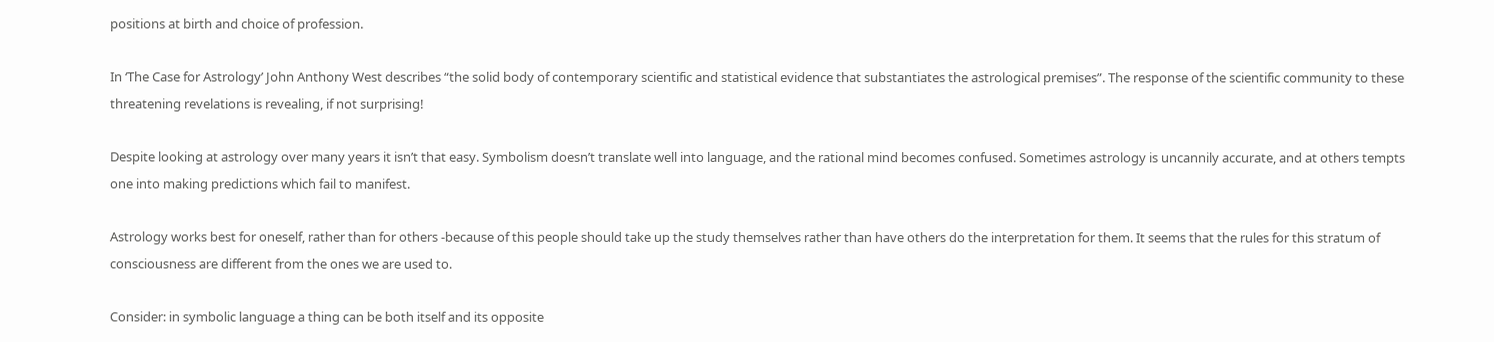positions at birth and choice of profession.

In ‘The Case for Astrology’ John Anthony West describes “the solid body of contemporary scientific and statistical evidence that substantiates the astrological premises”. The response of the scientific community to these threatening revelations is revealing, if not surprising!

Despite looking at astrology over many years it isn’t that easy. Symbolism doesn’t translate well into language, and the rational mind becomes confused. Sometimes astrology is uncannily accurate, and at others tempts one into making predictions which fail to manifest.

Astrology works best for oneself, rather than for others -because of this people should take up the study themselves rather than have others do the interpretation for them. It seems that the rules for this stratum of consciousness are different from the ones we are used to.

Consider: in symbolic language a thing can be both itself and its opposite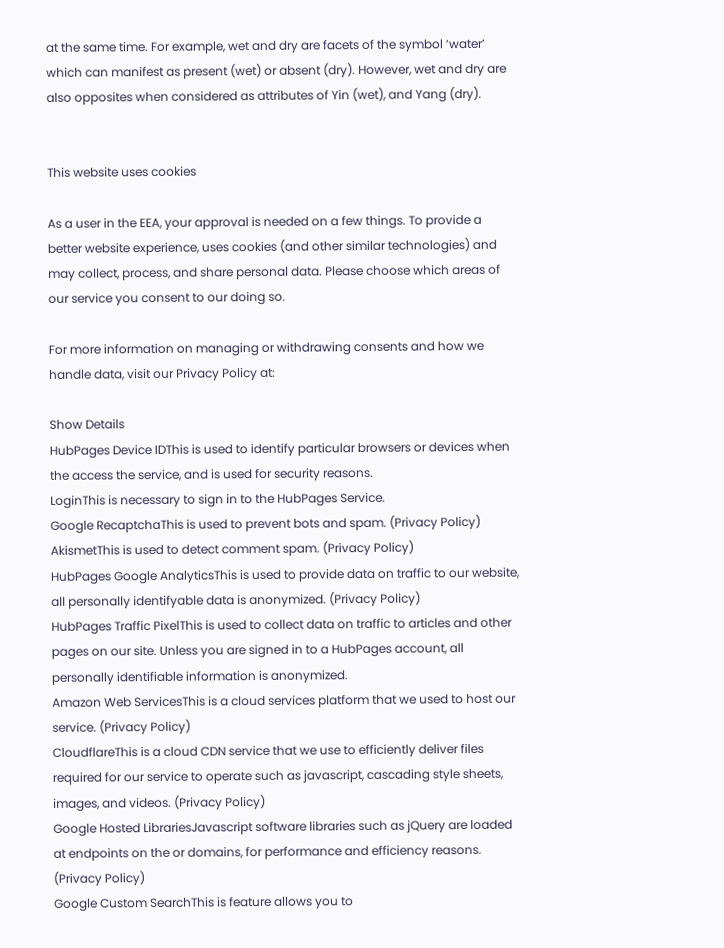at the same time. For example, wet and dry are facets of the symbol ’water’ which can manifest as present (wet) or absent (dry). However, wet and dry are also opposites when considered as attributes of Yin (wet), and Yang (dry).


This website uses cookies

As a user in the EEA, your approval is needed on a few things. To provide a better website experience, uses cookies (and other similar technologies) and may collect, process, and share personal data. Please choose which areas of our service you consent to our doing so.

For more information on managing or withdrawing consents and how we handle data, visit our Privacy Policy at:

Show Details
HubPages Device IDThis is used to identify particular browsers or devices when the access the service, and is used for security reasons.
LoginThis is necessary to sign in to the HubPages Service.
Google RecaptchaThis is used to prevent bots and spam. (Privacy Policy)
AkismetThis is used to detect comment spam. (Privacy Policy)
HubPages Google AnalyticsThis is used to provide data on traffic to our website, all personally identifyable data is anonymized. (Privacy Policy)
HubPages Traffic PixelThis is used to collect data on traffic to articles and other pages on our site. Unless you are signed in to a HubPages account, all personally identifiable information is anonymized.
Amazon Web ServicesThis is a cloud services platform that we used to host our service. (Privacy Policy)
CloudflareThis is a cloud CDN service that we use to efficiently deliver files required for our service to operate such as javascript, cascading style sheets, images, and videos. (Privacy Policy)
Google Hosted LibrariesJavascript software libraries such as jQuery are loaded at endpoints on the or domains, for performance and efficiency reasons. (Privacy Policy)
Google Custom SearchThis is feature allows you to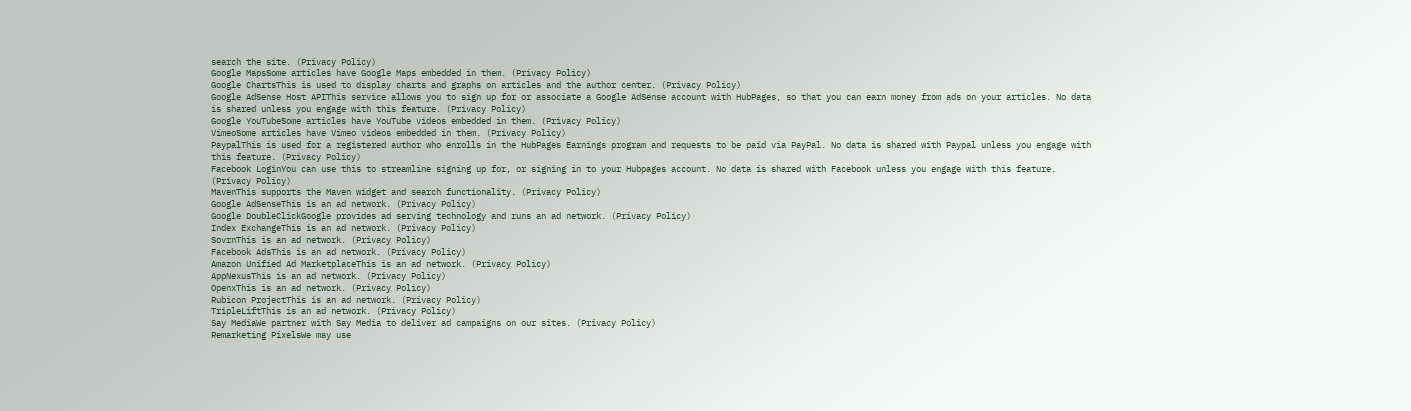search the site. (Privacy Policy)
Google MapsSome articles have Google Maps embedded in them. (Privacy Policy)
Google ChartsThis is used to display charts and graphs on articles and the author center. (Privacy Policy)
Google AdSense Host APIThis service allows you to sign up for or associate a Google AdSense account with HubPages, so that you can earn money from ads on your articles. No data is shared unless you engage with this feature. (Privacy Policy)
Google YouTubeSome articles have YouTube videos embedded in them. (Privacy Policy)
VimeoSome articles have Vimeo videos embedded in them. (Privacy Policy)
PaypalThis is used for a registered author who enrolls in the HubPages Earnings program and requests to be paid via PayPal. No data is shared with Paypal unless you engage with this feature. (Privacy Policy)
Facebook LoginYou can use this to streamline signing up for, or signing in to your Hubpages account. No data is shared with Facebook unless you engage with this feature. (Privacy Policy)
MavenThis supports the Maven widget and search functionality. (Privacy Policy)
Google AdSenseThis is an ad network. (Privacy Policy)
Google DoubleClickGoogle provides ad serving technology and runs an ad network. (Privacy Policy)
Index ExchangeThis is an ad network. (Privacy Policy)
SovrnThis is an ad network. (Privacy Policy)
Facebook AdsThis is an ad network. (Privacy Policy)
Amazon Unified Ad MarketplaceThis is an ad network. (Privacy Policy)
AppNexusThis is an ad network. (Privacy Policy)
OpenxThis is an ad network. (Privacy Policy)
Rubicon ProjectThis is an ad network. (Privacy Policy)
TripleLiftThis is an ad network. (Privacy Policy)
Say MediaWe partner with Say Media to deliver ad campaigns on our sites. (Privacy Policy)
Remarketing PixelsWe may use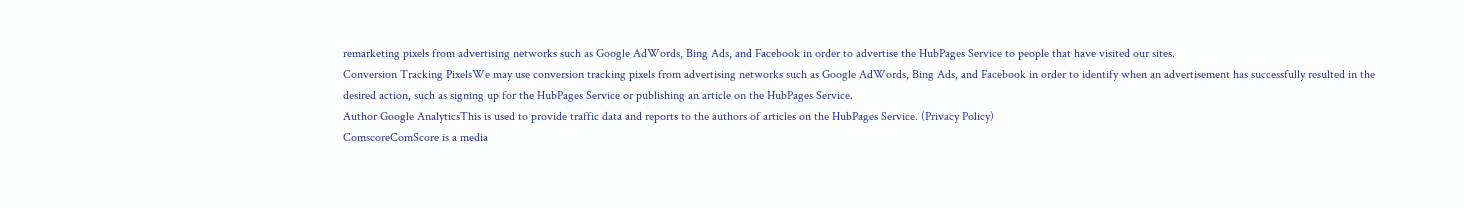remarketing pixels from advertising networks such as Google AdWords, Bing Ads, and Facebook in order to advertise the HubPages Service to people that have visited our sites.
Conversion Tracking PixelsWe may use conversion tracking pixels from advertising networks such as Google AdWords, Bing Ads, and Facebook in order to identify when an advertisement has successfully resulted in the desired action, such as signing up for the HubPages Service or publishing an article on the HubPages Service.
Author Google AnalyticsThis is used to provide traffic data and reports to the authors of articles on the HubPages Service. (Privacy Policy)
ComscoreComScore is a media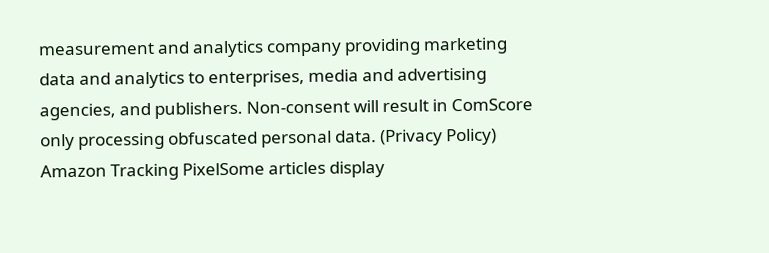measurement and analytics company providing marketing data and analytics to enterprises, media and advertising agencies, and publishers. Non-consent will result in ComScore only processing obfuscated personal data. (Privacy Policy)
Amazon Tracking PixelSome articles display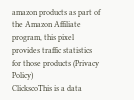amazon products as part of the Amazon Affiliate program, this pixel provides traffic statistics for those products (Privacy Policy)
ClickscoThis is a data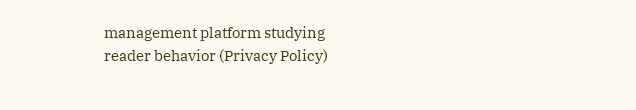management platform studying reader behavior (Privacy Policy)